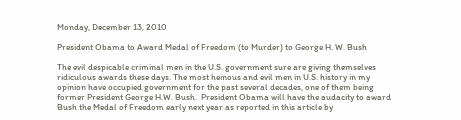Monday, December 13, 2010

President Obama to Award Medal of Freedom (to Murder) to George H. W. Bush

The evil despicable criminal men in the U.S. government sure are giving themselves ridiculous awards these days. The most heinous and evil men in U.S. history in my opinion have occupied government for the past several decades, one of them being former President George H.W. Bush.  President Obama will have the audacity to award Bush the Medal of Freedom early next year as reported in this article by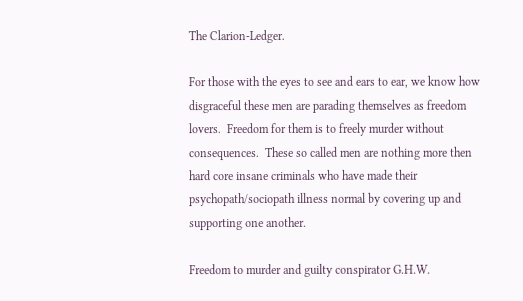The Clarion-Ledger.

For those with the eyes to see and ears to ear, we know how disgraceful these men are parading themselves as freedom lovers.  Freedom for them is to freely murder without consequences.  These so called men are nothing more then hard core insane criminals who have made their psychopath/sociopath illness normal by covering up and supporting one another.

Freedom to murder and guilty conspirator G.H.W.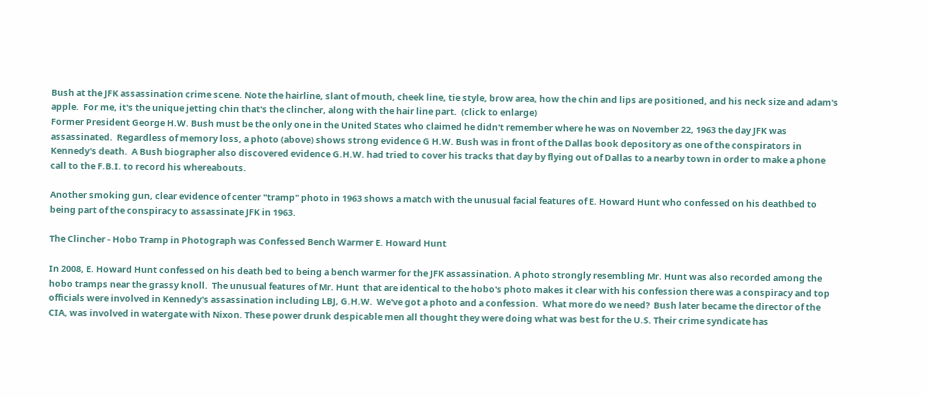Bush at the JFK assassination crime scene. Note the hairline, slant of mouth, cheek line, tie style, brow area, how the chin and lips are positioned, and his neck size and adam's apple.  For me, it's the unique jetting chin that's the clincher, along with the hair line part.  (click to enlarge)
Former President George H.W. Bush must be the only one in the United States who claimed he didn't remember where he was on November 22, 1963 the day JFK was assassinated.  Regardless of memory loss, a photo (above) shows strong evidence G H.W. Bush was in front of the Dallas book depository as one of the conspirators in Kennedy's death.  A Bush biographer also discovered evidence G.H.W. had tried to cover his tracks that day by flying out of Dallas to a nearby town in order to make a phone call to the F.B.I. to record his whereabouts.

Another smoking gun, clear evidence of center "tramp" photo in 1963 shows a match with the unusual facial features of E. Howard Hunt who confessed on his deathbed to being part of the conspiracy to assassinate JFK in 1963.

The Clincher - Hobo Tramp in Photograph was Confessed Bench Warmer E. Howard Hunt

In 2008, E. Howard Hunt confessed on his death bed to being a bench warmer for the JFK assassination. A photo strongly resembling Mr. Hunt was also recorded among the hobo tramps near the grassy knoll.  The unusual features of Mr. Hunt  that are identical to the hobo's photo makes it clear with his confession there was a conspiracy and top officials were involved in Kennedy's assassination including LBJ, G.H.W.  We've got a photo and a confession.  What more do we need?  Bush later became the director of the CIA, was involved in watergate with Nixon. These power drunk despicable men all thought they were doing what was best for the U.S. Their crime syndicate has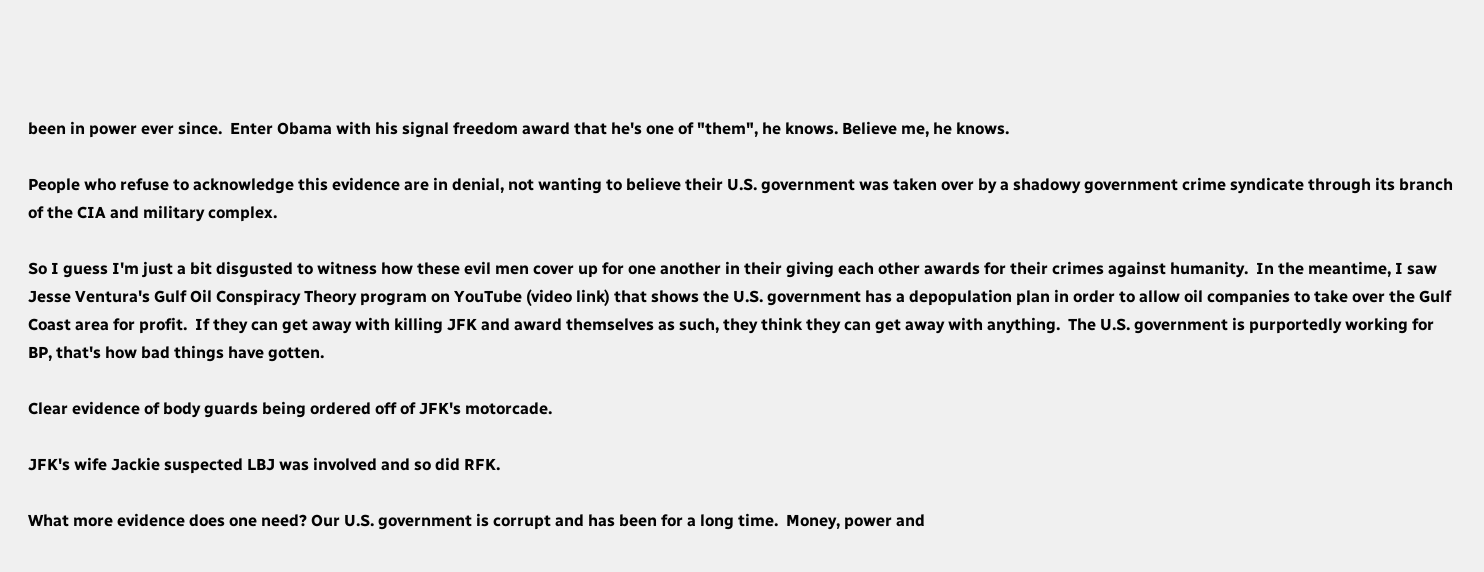been in power ever since.  Enter Obama with his signal freedom award that he's one of "them", he knows. Believe me, he knows.

People who refuse to acknowledge this evidence are in denial, not wanting to believe their U.S. government was taken over by a shadowy government crime syndicate through its branch of the CIA and military complex.

So I guess I'm just a bit disgusted to witness how these evil men cover up for one another in their giving each other awards for their crimes against humanity.  In the meantime, I saw Jesse Ventura's Gulf Oil Conspiracy Theory program on YouTube (video link) that shows the U.S. government has a depopulation plan in order to allow oil companies to take over the Gulf Coast area for profit.  If they can get away with killing JFK and award themselves as such, they think they can get away with anything.  The U.S. government is purportedly working for BP, that's how bad things have gotten.

Clear evidence of body guards being ordered off of JFK's motorcade.

JFK's wife Jackie suspected LBJ was involved and so did RFK.

What more evidence does one need? Our U.S. government is corrupt and has been for a long time.  Money, power and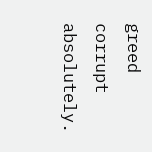greed corrupt absolutely.